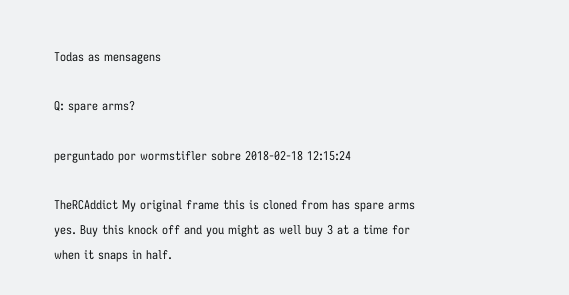Todas as mensagens

Q: spare arms?

perguntado por wormstifler sobre 2018-02-18 12:15:24

TheRCAddict My original frame this is cloned from has spare arms yes. Buy this knock off and you might as well buy 3 at a time for when it snaps in half.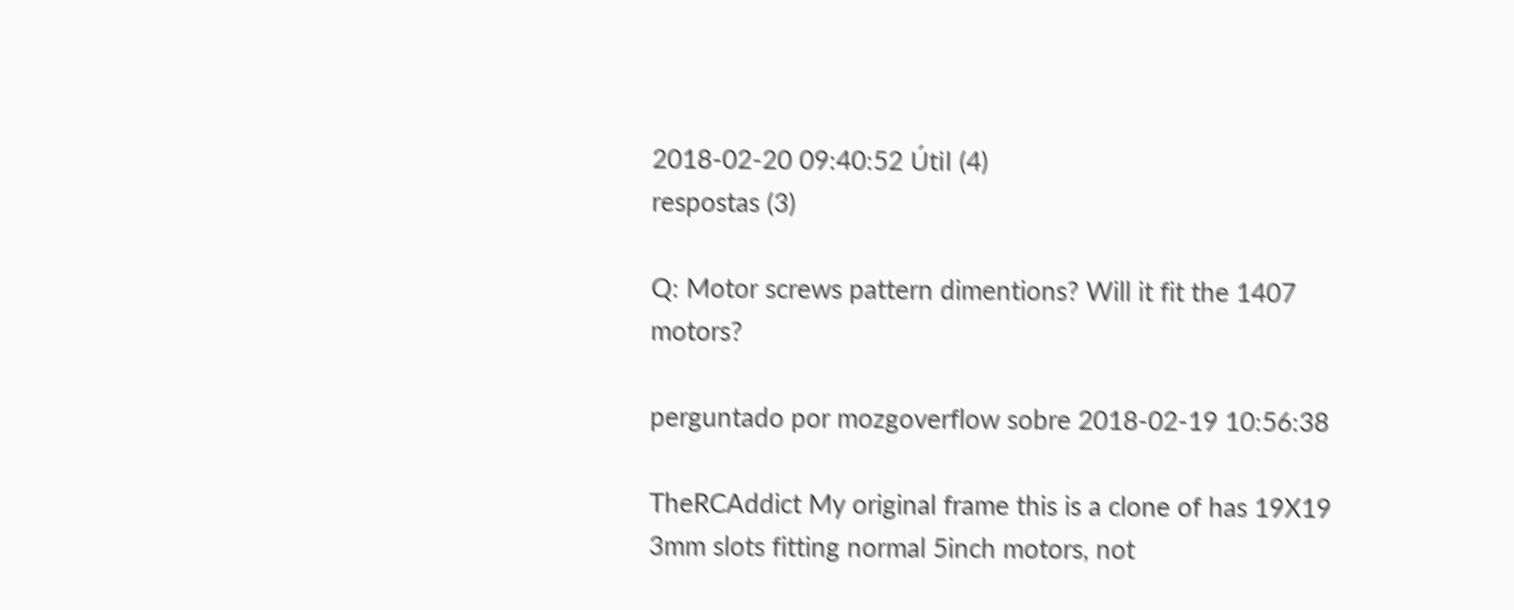2018-02-20 09:40:52 Útil (4)
respostas (3)

Q: Motor screws pattern dimentions? Will it fit the 1407 motors?

perguntado por mozgoverflow sobre 2018-02-19 10:56:38

TheRCAddict My original frame this is a clone of has 19X19 3mm slots fitting normal 5inch motors, not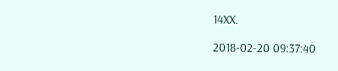14XX.

2018-02-20 09:37:40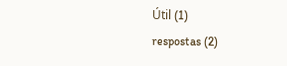Útil (1)
respostas (2)